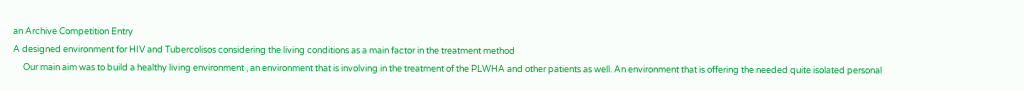an Archive Competition Entry
A designed environment for HIV and Tubercolisos considering the living conditions as a main factor in the treatment method
     Our main aim was to build a healthy living environment , an environment that is involving in the treatment of the PLWHA and other patients as well. An environment that is offering the needed quite isolated personal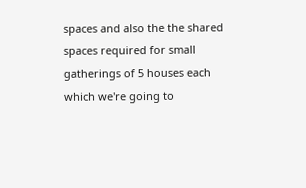spaces and also the the shared spaces required for small gatherings of 5 houses each which we're going to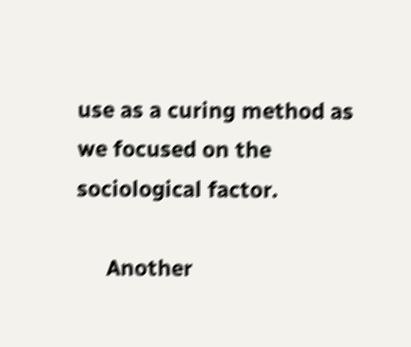use as a curing method as we focused on the sociological factor.

     Another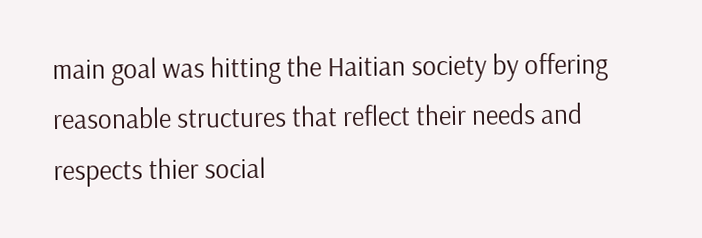main goal was hitting the Haitian society by offering reasonable structures that reflect their needs and respects thier social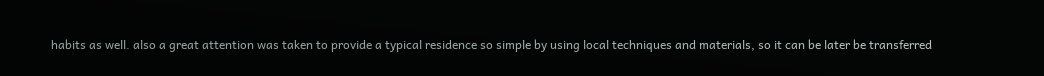habits as well. also a great attention was taken to provide a typical residence so simple by using local techniques and materials, so it can be later be transferred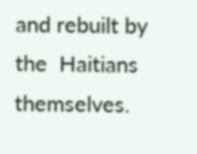and rebuilt by the  Haitians themselves.